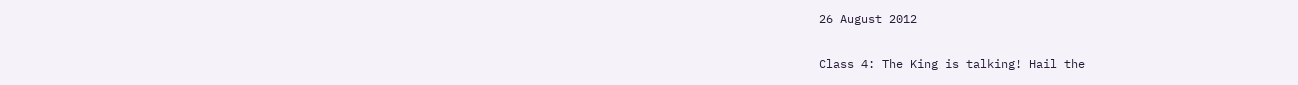26 August 2012

Class 4: The King is talking! Hail the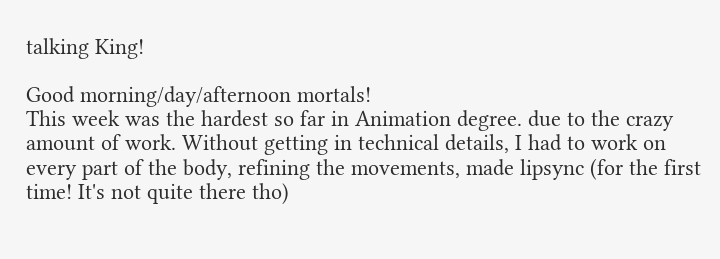talking King!

Good morning/day/afternoon mortals!
This week was the hardest so far in Animation degree. due to the crazy amount of work. Without getting in technical details, I had to work on every part of the body, refining the movements, made lipsync (for the first time! It's not quite there tho)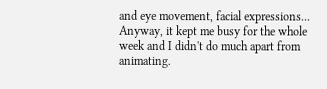and eye movement, facial expressions... Anyway, it kept me busy for the whole week and I didn't do much apart from animating.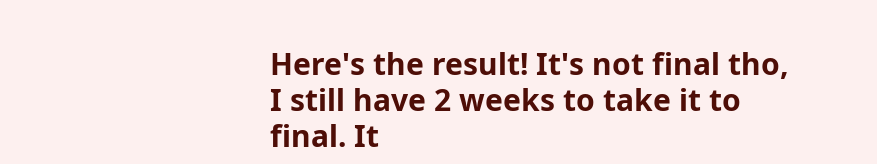Here's the result! It's not final tho, I still have 2 weeks to take it to final. It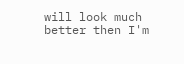will look much better then I'm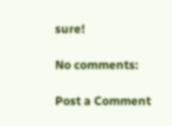sure!

No comments:

Post a Comment